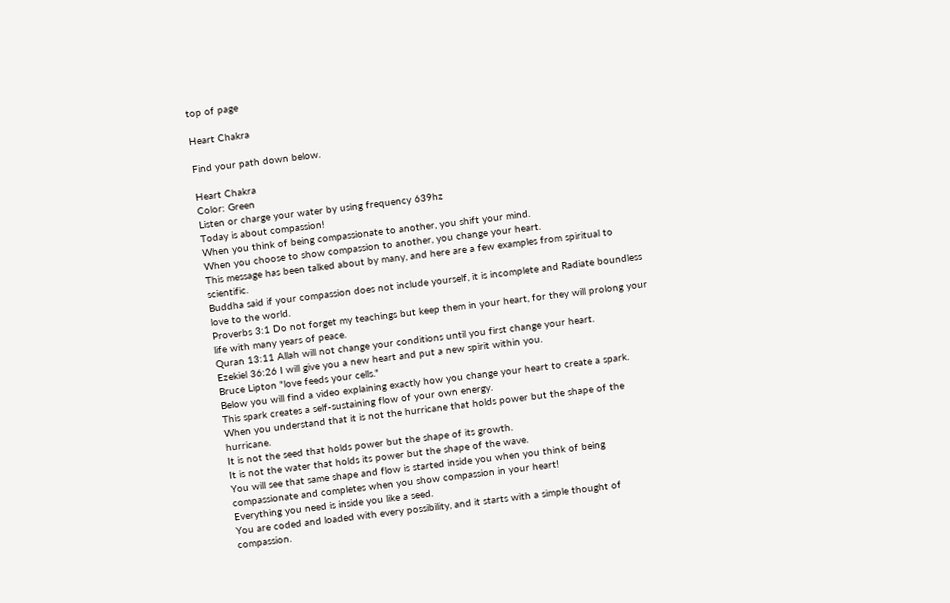top of page

Heart Chakra

Find your path down below.

Heart Chakra
Color: Green
Listen or charge your water by using frequency 639hz
Today is about compassion!
When you think of being compassionate to another, you shift your mind.
When you choose to show compassion to another, you change your heart.
This message has been talked about by many, and here are a few examples from spiritual to scientific.
Buddha said if your compassion does not include yourself, it is incomplete and Radiate boundless love to the world.
Proverbs 3:1 Do not forget my teachings but keep them in your heart, for they will prolong your life with many years of peace.
Quran 13:11 Allah will not change your conditions until you first change your heart.
Ezekiel 36:26 I will give you a new heart and put a new spirit within you.
Bruce Lipton "love feeds your cells."
Below you will find a video explaining exactly how you change your heart to create a spark.
This spark creates a self-sustaining flow of your own energy.
When you understand that it is not the hurricane that holds power but the shape of the hurricane.
It is not the seed that holds power but the shape of its growth.
It is not the water that holds its power but the shape of the wave.
You will see that same shape and flow is started inside you when you think of being compassionate and completes when you show compassion in your heart!
Everything you need is inside you like a seed.
You are coded and loaded with every possibility, and it starts with a simple thought of compassion.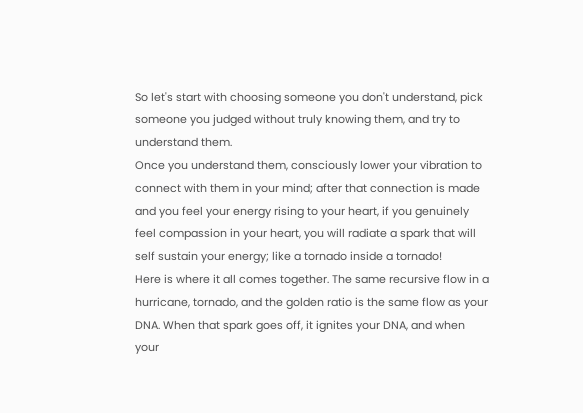So let's start with choosing someone you don't understand, pick someone you judged without truly knowing them, and try to understand them.
Once you understand them, consciously lower your vibration to connect with them in your mind; after that connection is made and you feel your energy rising to your heart, if you genuinely feel compassion in your heart, you will radiate a spark that will self sustain your energy; like a tornado inside a tornado!
Here is where it all comes together. The same recursive flow in a hurricane, tornado, and the golden ratio is the same flow as your DNA. When that spark goes off, it ignites your DNA, and when your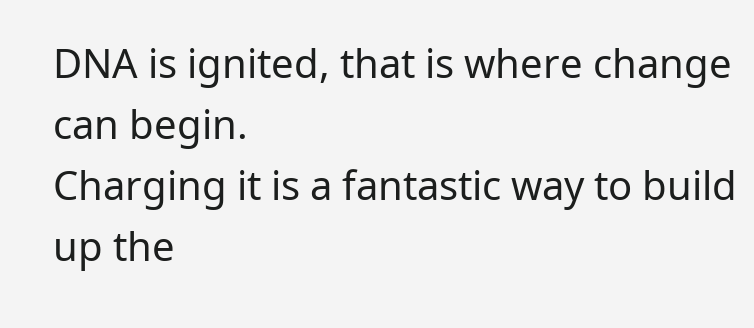DNA is ignited, that is where change can begin.
Charging it is a fantastic way to build up the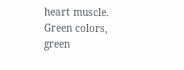heart muscle. Green colors, green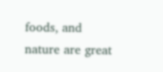foods, and nature are great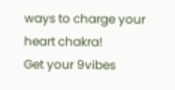ways to charge your heart chakra!
Get your 9vibes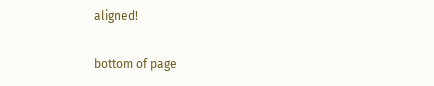aligned!

bottom of page